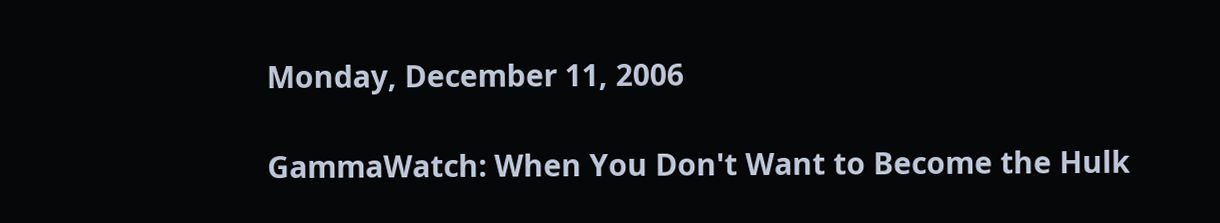Monday, December 11, 2006

GammaWatch: When You Don't Want to Become the Hulk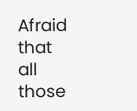Afraid that all those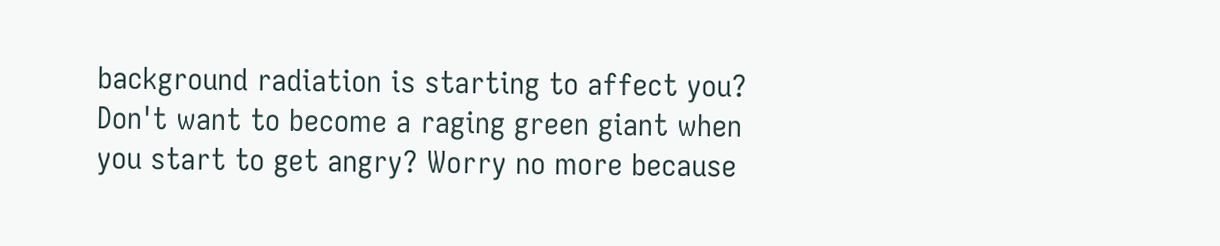background radiation is starting to affect you? Don't want to become a raging green giant when you start to get angry? Worry no more because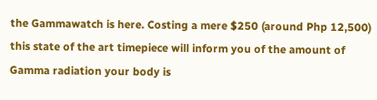the Gammawatch is here. Costing a mere $250 (around Php 12,500) this state of the art timepiece will inform you of the amount of Gamma radiation your body is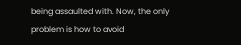being assaulted with. Now, the only problem is how to avoid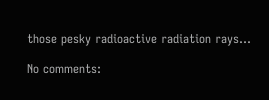those pesky radioactive radiation rays...

No comments: